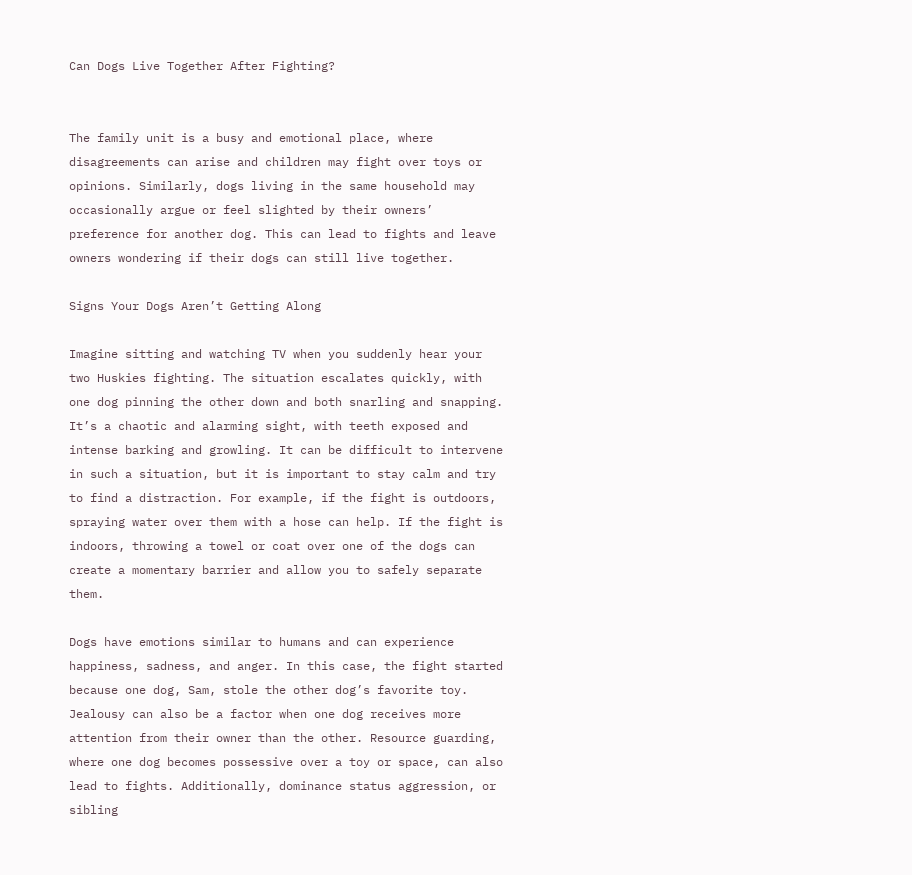Can Dogs Live Together After Fighting?


The family unit is a busy and emotional place, where disagreements can arise and children may fight over toys or opinions. Similarly, dogs living in the same household may occasionally argue or feel slighted by their owners’ preference for another dog. This can lead to fights and leave owners wondering if their dogs can still live together.

Signs Your Dogs Aren’t Getting Along

Imagine sitting and watching TV when you suddenly hear your two Huskies fighting. The situation escalates quickly, with one dog pinning the other down and both snarling and snapping. It’s a chaotic and alarming sight, with teeth exposed and intense barking and growling. It can be difficult to intervene in such a situation, but it is important to stay calm and try to find a distraction. For example, if the fight is outdoors, spraying water over them with a hose can help. If the fight is indoors, throwing a towel or coat over one of the dogs can create a momentary barrier and allow you to safely separate them.

Dogs have emotions similar to humans and can experience happiness, sadness, and anger. In this case, the fight started because one dog, Sam, stole the other dog’s favorite toy. Jealousy can also be a factor when one dog receives more attention from their owner than the other. Resource guarding, where one dog becomes possessive over a toy or space, can also lead to fights. Additionally, dominance status aggression, or sibling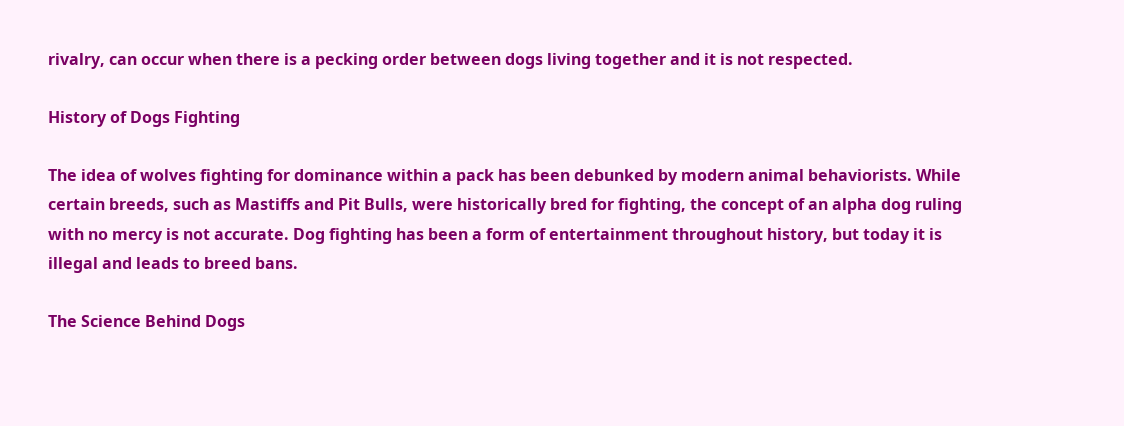rivalry, can occur when there is a pecking order between dogs living together and it is not respected.

History of Dogs Fighting

The idea of wolves fighting for dominance within a pack has been debunked by modern animal behaviorists. While certain breeds, such as Mastiffs and Pit Bulls, were historically bred for fighting, the concept of an alpha dog ruling with no mercy is not accurate. Dog fighting has been a form of entertainment throughout history, but today it is illegal and leads to breed bans.

The Science Behind Dogs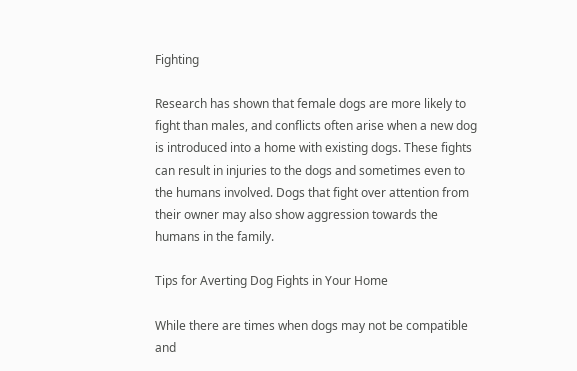Fighting

Research has shown that female dogs are more likely to fight than males, and conflicts often arise when a new dog is introduced into a home with existing dogs. These fights can result in injuries to the dogs and sometimes even to the humans involved. Dogs that fight over attention from their owner may also show aggression towards the humans in the family.

Tips for Averting Dog Fights in Your Home

While there are times when dogs may not be compatible and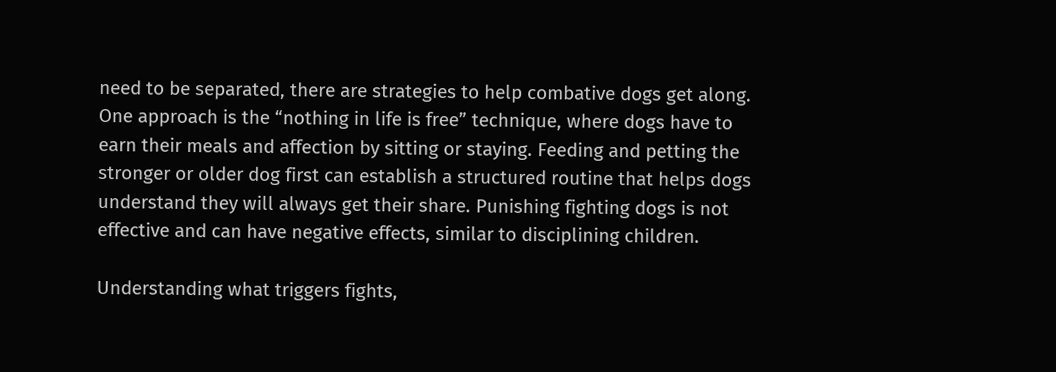need to be separated, there are strategies to help combative dogs get along. One approach is the “nothing in life is free” technique, where dogs have to earn their meals and affection by sitting or staying. Feeding and petting the stronger or older dog first can establish a structured routine that helps dogs understand they will always get their share. Punishing fighting dogs is not effective and can have negative effects, similar to disciplining children.

Understanding what triggers fights,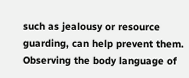such as jealousy or resource guarding, can help prevent them. Observing the body language of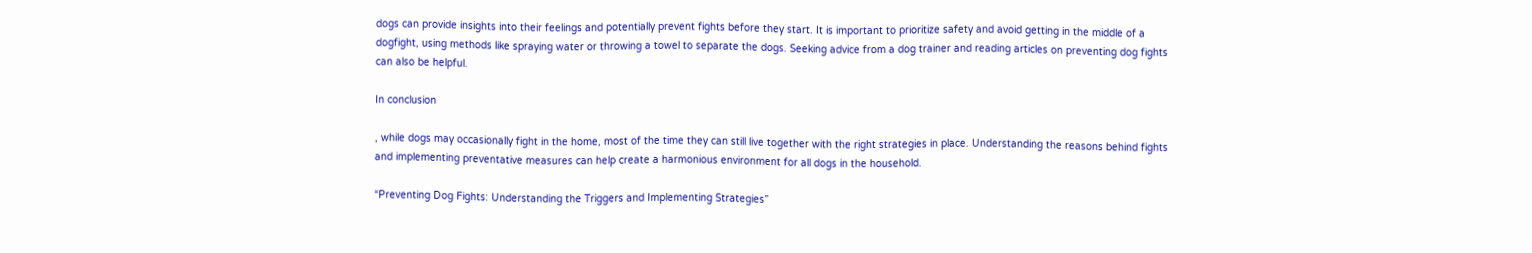dogs can provide insights into their feelings and potentially prevent fights before they start. It is important to prioritize safety and avoid getting in the middle of a dogfight, using methods like spraying water or throwing a towel to separate the dogs. Seeking advice from a dog trainer and reading articles on preventing dog fights can also be helpful.

In conclusion

, while dogs may occasionally fight in the home, most of the time they can still live together with the right strategies in place. Understanding the reasons behind fights and implementing preventative measures can help create a harmonious environment for all dogs in the household.

“Preventing Dog Fights: Understanding the Triggers and Implementing Strategies”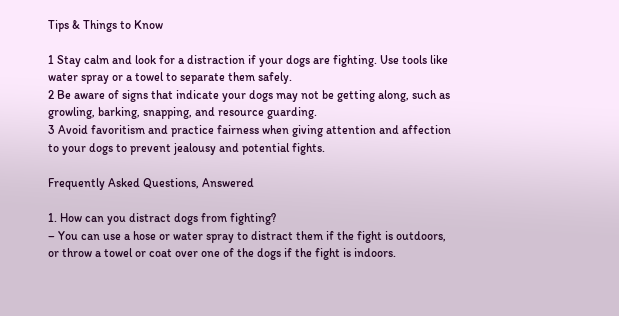Tips & Things to Know

1 Stay calm and look for a distraction if your dogs are fighting. Use tools like water spray or a towel to separate them safely.
2 Be aware of signs that indicate your dogs may not be getting along, such as growling, barking, snapping, and resource guarding.
3 Avoid favoritism and practice fairness when giving attention and affection to your dogs to prevent jealousy and potential fights.

Frequently Asked Questions, Answered

1. How can you distract dogs from fighting?
– You can use a hose or water spray to distract them if the fight is outdoors, or throw a towel or coat over one of the dogs if the fight is indoors.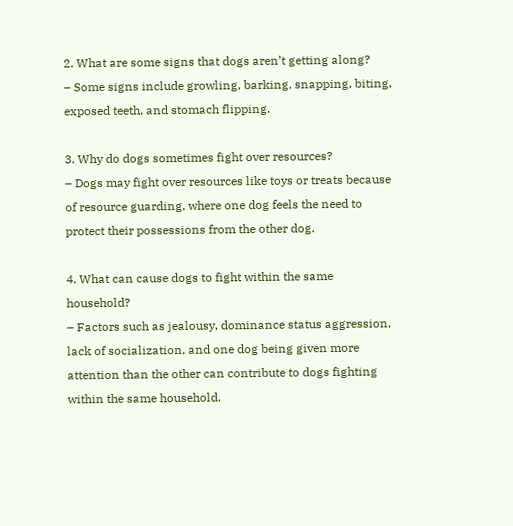2. What are some signs that dogs aren’t getting along?
– Some signs include growling, barking, snapping, biting, exposed teeth, and stomach flipping.

3. Why do dogs sometimes fight over resources?
– Dogs may fight over resources like toys or treats because of resource guarding, where one dog feels the need to protect their possessions from the other dog.

4. What can cause dogs to fight within the same household?
– Factors such as jealousy, dominance status aggression, lack of socialization, and one dog being given more attention than the other can contribute to dogs fighting within the same household.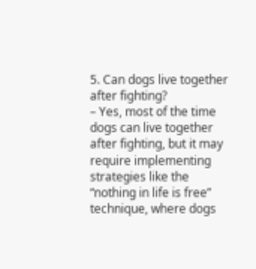5. Can dogs live together after fighting?
– Yes, most of the time dogs can live together after fighting, but it may require implementing strategies like the “nothing in life is free” technique, where dogs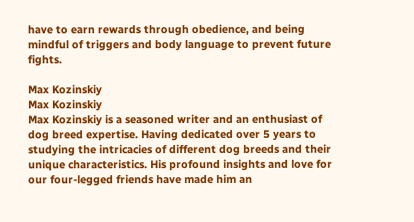have to earn rewards through obedience, and being mindful of triggers and body language to prevent future fights.

Max Kozinskiy
Max Kozinskiy
Max Kozinskiy is a seasoned writer and an enthusiast of dog breed expertise. Having dedicated over 5 years to studying the intricacies of different dog breeds and their unique characteristics. His profound insights and love for our four-legged friends have made him an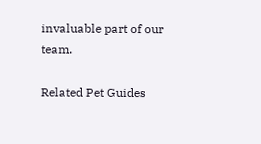invaluable part of our team.

Related Pet Guides